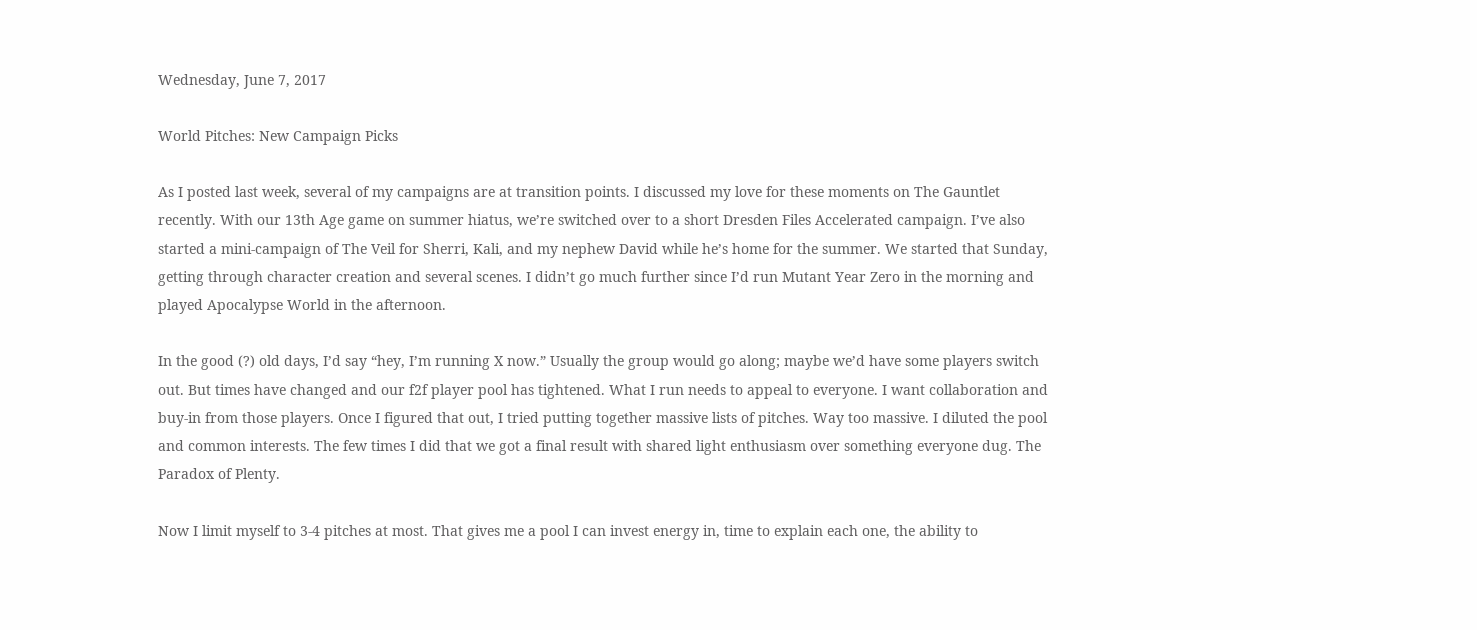Wednesday, June 7, 2017

World Pitches: New Campaign Picks

As I posted last week, several of my campaigns are at transition points. I discussed my love for these moments on The Gauntlet recently. With our 13th Age game on summer hiatus, we’re switched over to a short Dresden Files Accelerated campaign. I’ve also started a mini-campaign of The Veil for Sherri, Kali, and my nephew David while he’s home for the summer. We started that Sunday, getting through character creation and several scenes. I didn’t go much further since I’d run Mutant Year Zero in the morning and played Apocalypse World in the afternoon.

In the good (?) old days, I’d say “hey, I’m running X now.” Usually the group would go along; maybe we’d have some players switch out. But times have changed and our f2f player pool has tightened. What I run needs to appeal to everyone. I want collaboration and buy-in from those players. Once I figured that out, I tried putting together massive lists of pitches. Way too massive. I diluted the pool and common interests. The few times I did that we got a final result with shared light enthusiasm over something everyone dug. The Paradox of Plenty.

Now I limit myself to 3-4 pitches at most. That gives me a pool I can invest energy in, time to explain each one, the ability to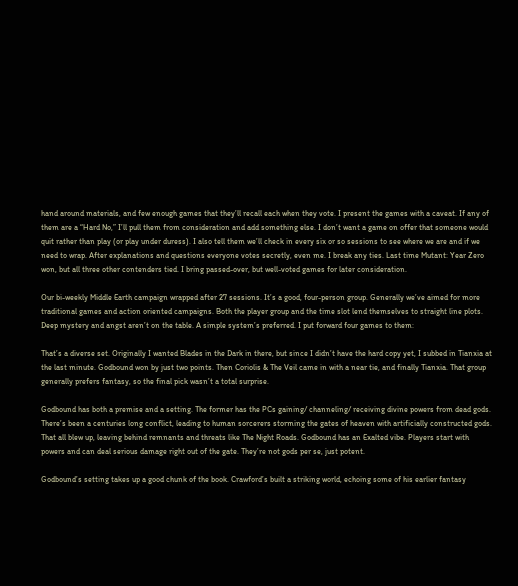hand around materials, and few enough games that they’ll recall each when they vote. I present the games with a caveat. If any of them are a “Hard No,” I’ll pull them from consideration and add something else. I don’t want a game on offer that someone would quit rather than play (or play under duress). I also tell them we’ll check in every six or so sessions to see where we are and if we need to wrap. After explanations and questions everyone votes secretly, even me. I break any ties. Last time Mutant: Year Zero won, but all three other contenders tied. I bring passed-over, but well-voted games for later consideration.

Our bi-weekly Middle Earth campaign wrapped after 27 sessions. It’s a good, four-person group. Generally we’ve aimed for more traditional games and action oriented campaigns. Both the player group and the time slot lend themselves to straight line plots. Deep mystery and angst aren’t on the table. A simple system’s preferred. I put forward four games to them:

That’s a diverse set. Originally I wanted Blades in the Dark in there, but since I didn’t have the hard copy yet, I subbed in Tianxia at the last minute. Godbound won by just two points. Then Coriolis & The Veil came in with a near tie, and finally Tianxia. That group generally prefers fantasy, so the final pick wasn’t a total surprise.

Godbound has both a premise and a setting. The former has the PCs gaining/ channeling/ receiving divine powers from dead gods. There’s been a centuries long conflict, leading to human sorcerers storming the gates of heaven with artificially constructed gods. That all blew up, leaving behind remnants and threats like The Night Roads. Godbound has an Exalted vibe. Players start with powers and can deal serious damage right out of the gate. They’re not gods per se, just potent.

Godbound’s setting takes up a good chunk of the book. Crawford’s built a striking world, echoing some of his earlier fantasy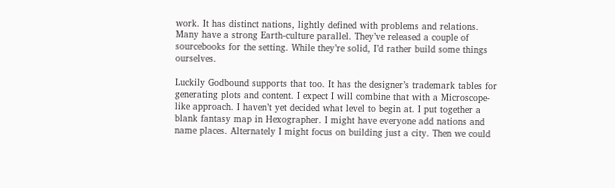work. It has distinct nations, lightly defined with problems and relations. Many have a strong Earth-culture parallel. They’ve released a couple of sourcebooks for the setting. While they’re solid, I’d rather build some things ourselves.

Luckily Godbound supports that too. It has the designer’s trademark tables for generating plots and content. I expect I will combine that with a Microscope-like approach. I haven’t yet decided what level to begin at. I put together a blank fantasy map in Hexographer. I might have everyone add nations and name places. Alternately I might focus on building just a city. Then we could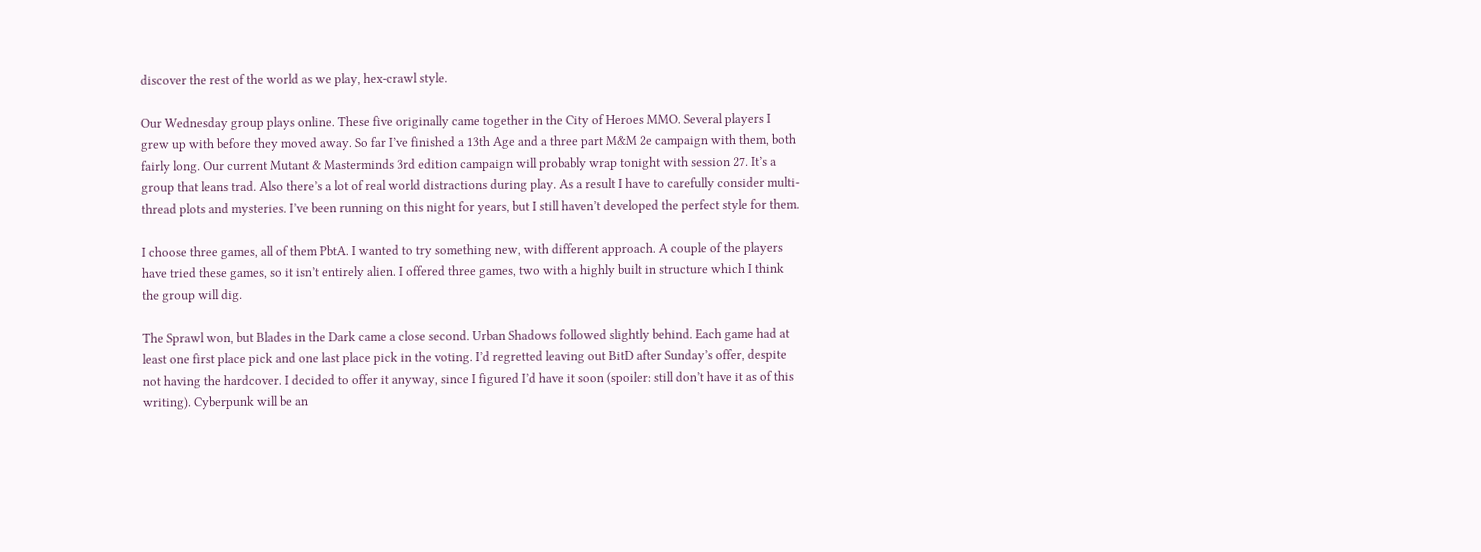discover the rest of the world as we play, hex-crawl style.

Our Wednesday group plays online. These five originally came together in the City of Heroes MMO. Several players I grew up with before they moved away. So far I’ve finished a 13th Age and a three part M&M 2e campaign with them, both fairly long. Our current Mutant & Masterminds 3rd edition campaign will probably wrap tonight with session 27. It’s a group that leans trad. Also there’s a lot of real world distractions during play. As a result I have to carefully consider multi-thread plots and mysteries. I’ve been running on this night for years, but I still haven’t developed the perfect style for them.

I choose three games, all of them PbtA. I wanted to try something new, with different approach. A couple of the players have tried these games, so it isn’t entirely alien. I offered three games, two with a highly built in structure which I think the group will dig.

The Sprawl won, but Blades in the Dark came a close second. Urban Shadows followed slightly behind. Each game had at least one first place pick and one last place pick in the voting. I’d regretted leaving out BitD after Sunday’s offer, despite not having the hardcover. I decided to offer it anyway, since I figured I’d have it soon (spoiler: still don’t have it as of this writing). Cyberpunk will be an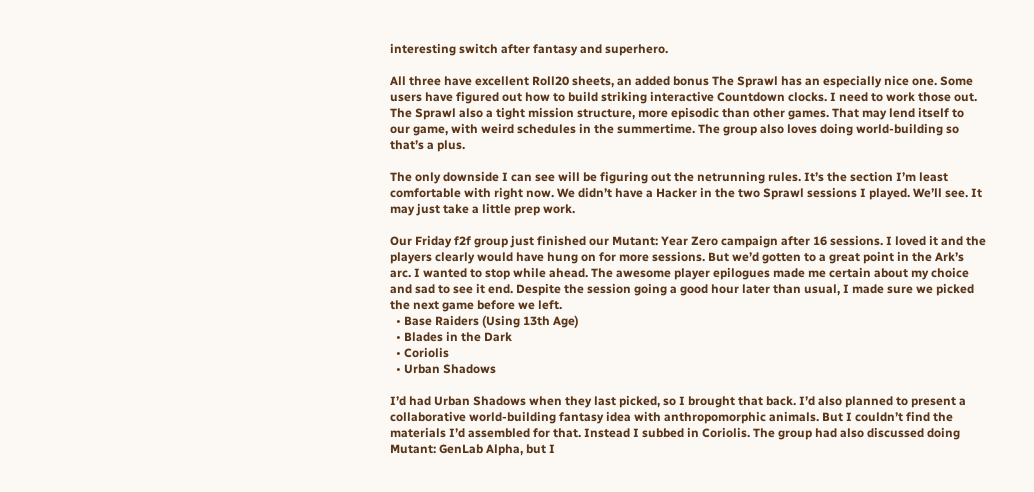interesting switch after fantasy and superhero.

All three have excellent Roll20 sheets, an added bonus The Sprawl has an especially nice one. Some users have figured out how to build striking interactive Countdown clocks. I need to work those out. The Sprawl also a tight mission structure, more episodic than other games. That may lend itself to our game, with weird schedules in the summertime. The group also loves doing world-building so that’s a plus.

The only downside I can see will be figuring out the netrunning rules. It’s the section I’m least comfortable with right now. We didn’t have a Hacker in the two Sprawl sessions I played. We’ll see. It may just take a little prep work.

Our Friday f2f group just finished our Mutant: Year Zero campaign after 16 sessions. I loved it and the players clearly would have hung on for more sessions. But we’d gotten to a great point in the Ark’s arc. I wanted to stop while ahead. The awesome player epilogues made me certain about my choice and sad to see it end. Despite the session going a good hour later than usual, I made sure we picked the next game before we left.
  • Base Raiders (Using 13th Age)
  • Blades in the Dark
  • Coriolis
  • Urban Shadows

I’d had Urban Shadows when they last picked, so I brought that back. I’d also planned to present a collaborative world-building fantasy idea with anthropomorphic animals. But I couldn’t find the materials I’d assembled for that. Instead I subbed in Coriolis. The group had also discussed doing Mutant: GenLab Alpha, but I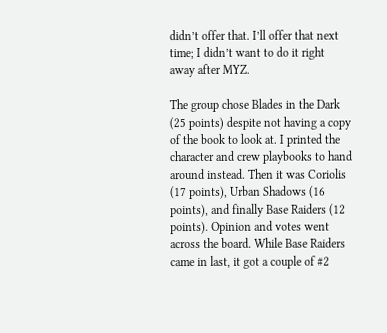didn’t offer that. I’ll offer that next time; I didn’t want to do it right away after MYZ.

The group chose Blades in the Dark (25 points) despite not having a copy of the book to look at. I printed the character and crew playbooks to hand around instead. Then it was Coriolis (17 points), Urban Shadows (16 points), and finally Base Raiders (12 points). Opinion and votes went across the board. While Base Raiders came in last, it got a couple of #2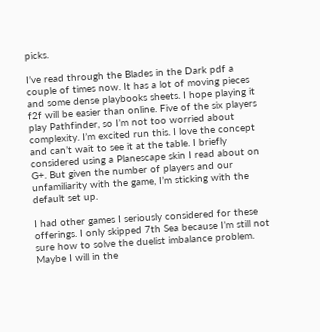picks.

I’ve read through the Blades in the Dark pdf a couple of times now. It has a lot of moving pieces and some dense playbooks sheets. I hope playing it f2f will be easier than online. Five of the six players play Pathfinder, so I’m not too worried about complexity. I’m excited run this. I love the concept and can’t wait to see it at the table. I briefly considered using a Planescape skin I read about on G+. But given the number of players and our unfamiliarity with the game, I’m sticking with the default set up.

I had other games I seriously considered for these offerings. I only skipped 7th Sea because I’m still not sure how to solve the duelist imbalance problem. Maybe I will in the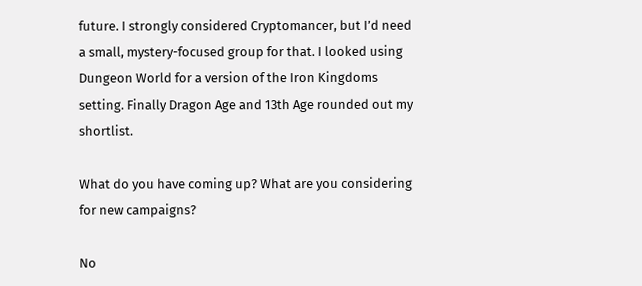future. I strongly considered Cryptomancer, but I’d need a small, mystery-focused group for that. I looked using Dungeon World for a version of the Iron Kingdoms setting. Finally Dragon Age and 13th Age rounded out my shortlist.

What do you have coming up? What are you considering for new campaigns?

No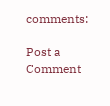comments:

Post a Comment